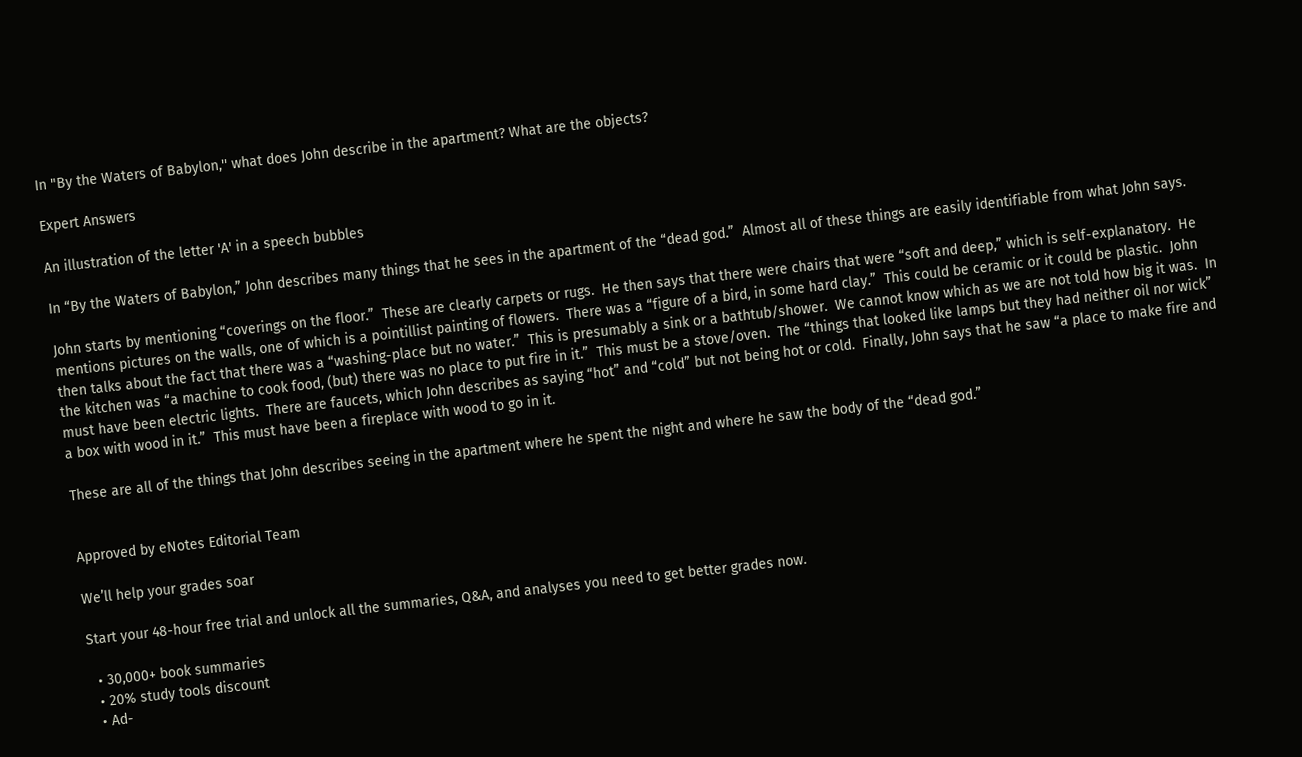In "By the Waters of Babylon,'' what does John describe in the apartment? What are the objects?

Expert Answers

An illustration of the letter 'A' in a speech bubbles

In “By the Waters of Babylon,” John describes many things that he sees in the apartment of the “dead god.”  Almost all of these things are easily identifiable from what John says.

John starts by mentioning “coverings on the floor.”  These are clearly carpets or rugs.  He then says that there were chairs that were “soft and deep,” which is self-explanatory.  He mentions pictures on the walls, one of which is a pointillist painting of flowers.  There was a “figure of a bird, in some hard clay.”  This could be ceramic or it could be plastic.  John then talks about the fact that there was a “washing-place but no water.”  This is presumably a sink or a bathtub/shower.  We cannot know which as we are not told how big it was.  In the kitchen was “a machine to cook food, (but) there was no place to put fire in it.”  This must be a stove/oven.  The “things that looked like lamps but they had neither oil nor wick” must have been electric lights.  There are faucets, which John describes as saying “hot” and “cold” but not being hot or cold.  Finally, John says that he saw “a place to make fire and a box with wood in it.”  This must have been a fireplace with wood to go in it.

These are all of the things that John describes seeing in the apartment where he spent the night and where he saw the body of the “dead god.”


Approved by eNotes Editorial Team

We’ll help your grades soar

Start your 48-hour free trial and unlock all the summaries, Q&A, and analyses you need to get better grades now.

  • 30,000+ book summaries
  • 20% study tools discount
  • Ad-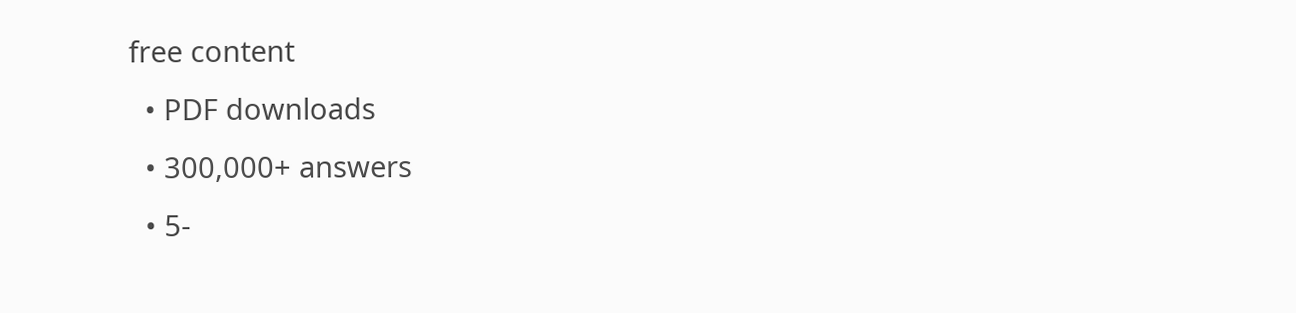free content
  • PDF downloads
  • 300,000+ answers
  • 5-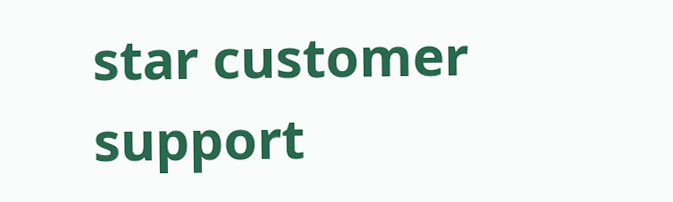star customer support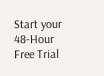Start your 48-Hour Free Trial